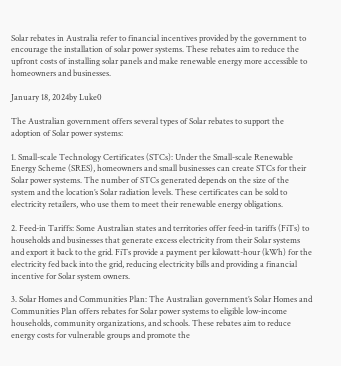Solar rebates in Australia refer to financial incentives provided by the government to encourage the installation of solar power systems. These rebates aim to reduce the upfront costs of installing solar panels and make renewable energy more accessible to homeowners and businesses.

January 18, 2024by Luke0

The Australian government offers several types of Solar rebates to support the adoption of Solar power systems:

1. Small-scale Technology Certificates (STCs): Under the Small-scale Renewable Energy Scheme (SRES), homeowners and small businesses can create STCs for their Solar power systems. The number of STCs generated depends on the size of the system and the location’s Solar radiation levels. These certificates can be sold to electricity retailers, who use them to meet their renewable energy obligations.

2. Feed-in Tariffs: Some Australian states and territories offer feed-in tariffs (FiTs) to households and businesses that generate excess electricity from their Solar systems and export it back to the grid. FiTs provide a payment per kilowatt-hour (kWh) for the electricity fed back into the grid, reducing electricity bills and providing a financial incentive for Solar system owners.

3. Solar Homes and Communities Plan: The Australian government’s Solar Homes and Communities Plan offers rebates for Solar power systems to eligible low-income households, community organizations, and schools. These rebates aim to reduce energy costs for vulnerable groups and promote the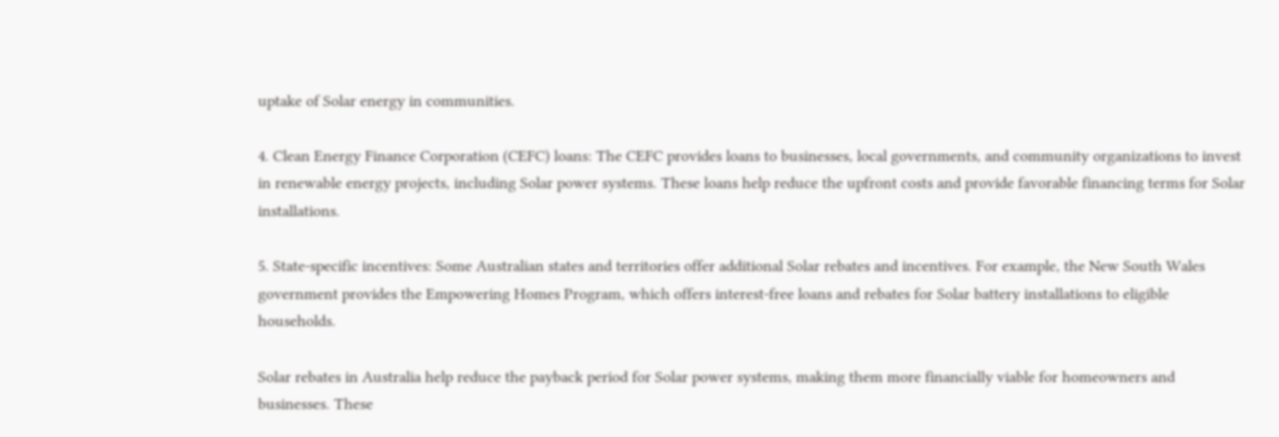uptake of Solar energy in communities.

4. Clean Energy Finance Corporation (CEFC) loans: The CEFC provides loans to businesses, local governments, and community organizations to invest in renewable energy projects, including Solar power systems. These loans help reduce the upfront costs and provide favorable financing terms for Solar installations.

5. State-specific incentives: Some Australian states and territories offer additional Solar rebates and incentives. For example, the New South Wales government provides the Empowering Homes Program, which offers interest-free loans and rebates for Solar battery installations to eligible households.

Solar rebates in Australia help reduce the payback period for Solar power systems, making them more financially viable for homeowners and businesses. These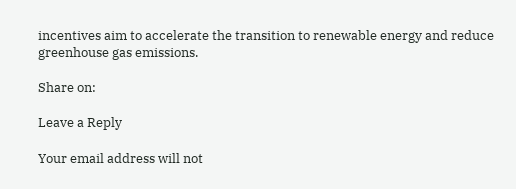incentives aim to accelerate the transition to renewable energy and reduce greenhouse gas emissions.

Share on:

Leave a Reply

Your email address will not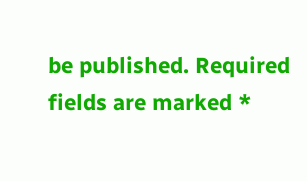be published. Required fields are marked *